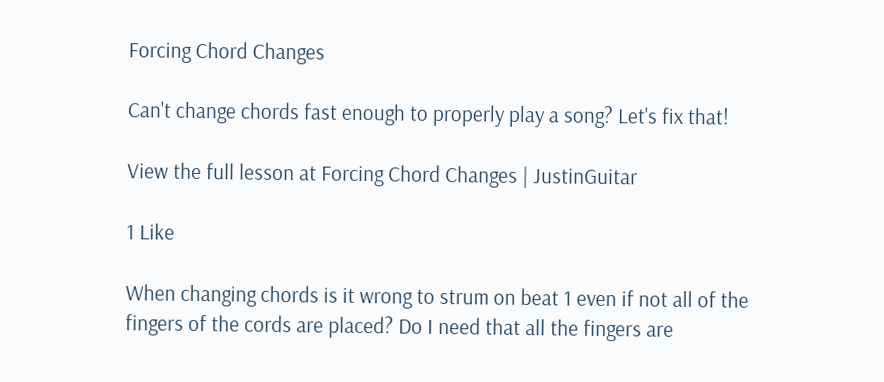Forcing Chord Changes

Can't change chords fast enough to properly play a song? Let's fix that!

View the full lesson at Forcing Chord Changes | JustinGuitar

1 Like

When changing chords is it wrong to strum on beat 1 even if not all of the fingers of the cords are placed? Do I need that all the fingers are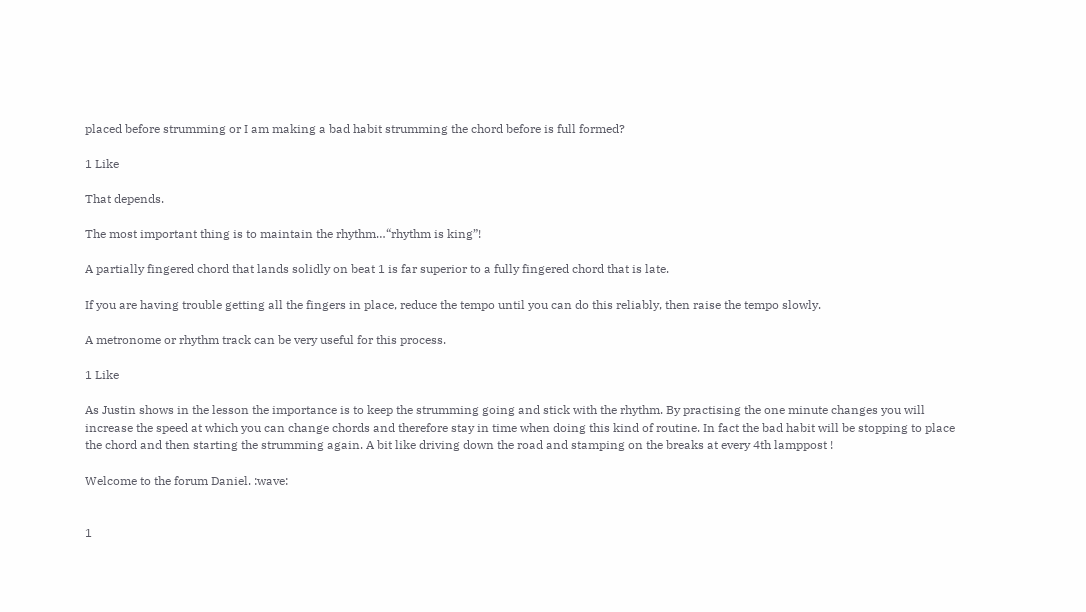placed before strumming or I am making a bad habit strumming the chord before is full formed?

1 Like

That depends.

The most important thing is to maintain the rhythm…“rhythm is king”!

A partially fingered chord that lands solidly on beat 1 is far superior to a fully fingered chord that is late.

If you are having trouble getting all the fingers in place, reduce the tempo until you can do this reliably, then raise the tempo slowly.

A metronome or rhythm track can be very useful for this process.

1 Like

As Justin shows in the lesson the importance is to keep the strumming going and stick with the rhythm. By practising the one minute changes you will increase the speed at which you can change chords and therefore stay in time when doing this kind of routine. In fact the bad habit will be stopping to place the chord and then starting the strumming again. A bit like driving down the road and stamping on the breaks at every 4th lamppost !

Welcome to the forum Daniel. :wave:


1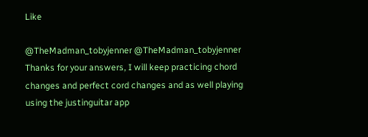Like

@TheMadman_tobyjenner @TheMadman_tobyjenner
Thanks for your answers, I will keep practicing chord changes and perfect cord changes and as well playing using the justinguitar app